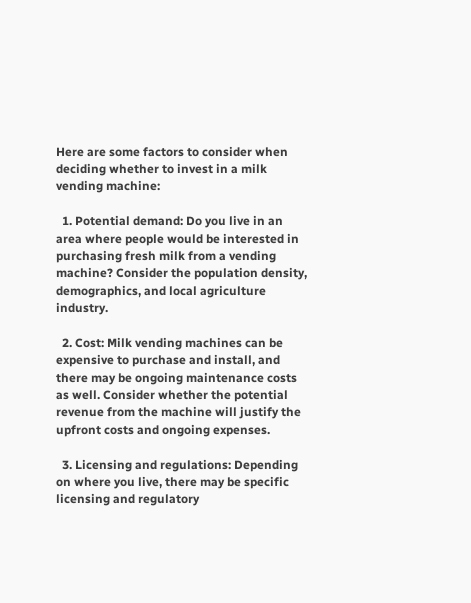Here are some factors to consider when deciding whether to invest in a milk vending machine:

  1. Potential demand: Do you live in an area where people would be interested in purchasing fresh milk from a vending machine? Consider the population density, demographics, and local agriculture industry.

  2. Cost: Milk vending machines can be expensive to purchase and install, and there may be ongoing maintenance costs as well. Consider whether the potential revenue from the machine will justify the upfront costs and ongoing expenses.

  3. Licensing and regulations: Depending on where you live, there may be specific licensing and regulatory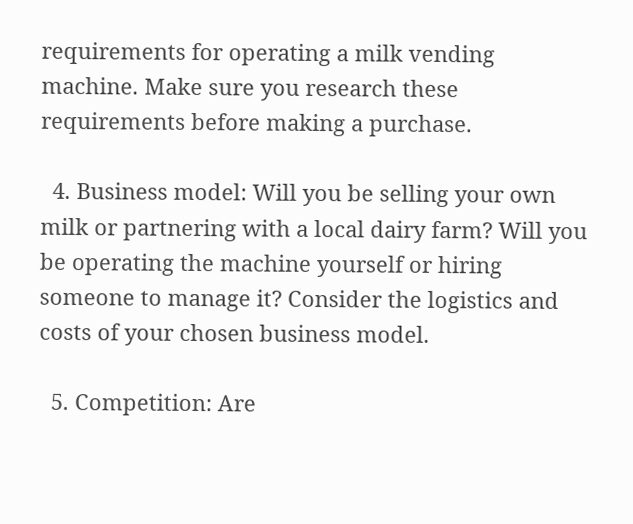requirements for operating a milk vending machine. Make sure you research these requirements before making a purchase.

  4. Business model: Will you be selling your own milk or partnering with a local dairy farm? Will you be operating the machine yourself or hiring someone to manage it? Consider the logistics and costs of your chosen business model.

  5. Competition: Are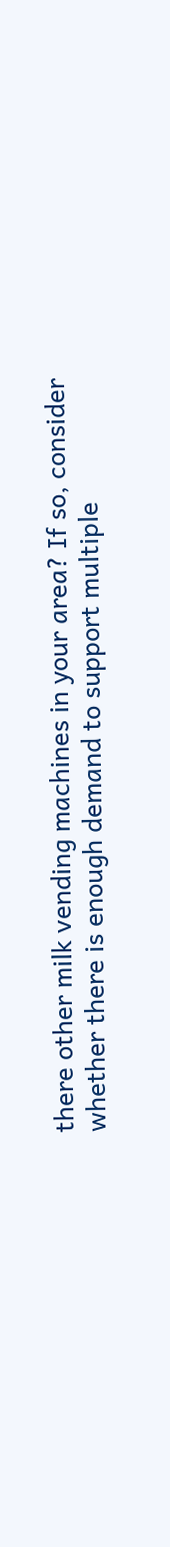there other milk vending machines in your area? If so, consider whether there is enough demand to support multiple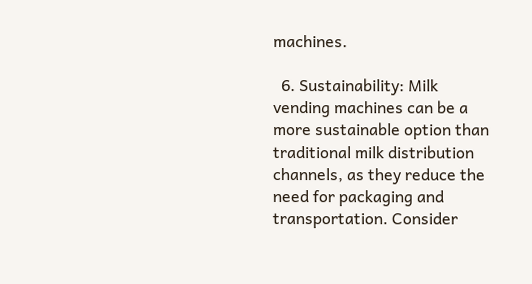machines.

  6. Sustainability: Milk vending machines can be a more sustainable option than traditional milk distribution channels, as they reduce the need for packaging and transportation. Consider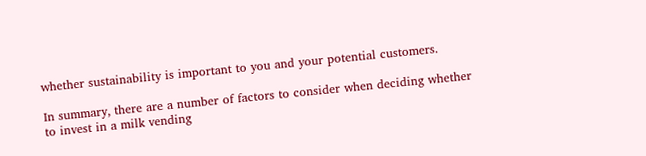whether sustainability is important to you and your potential customers.

In summary, there are a number of factors to consider when deciding whether to invest in a milk vending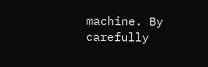machine. By carefully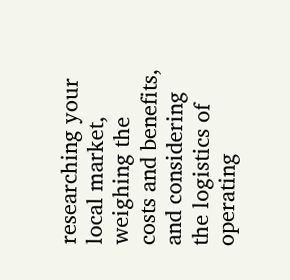researching your local market, weighing the costs and benefits, and considering the logistics of operating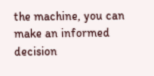the machine, you can make an informed decision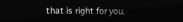that is right for you.